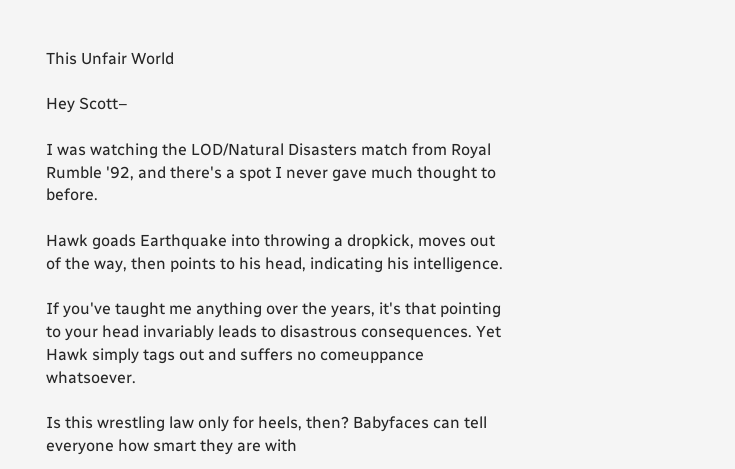This Unfair World

Hey Scott–

I was watching the LOD/Natural Disasters match from Royal Rumble '92, and there's a spot I never gave much thought to before.

Hawk goads Earthquake into throwing a dropkick, moves out of the way, then points to his head, indicating his intelligence.

If you've taught me anything over the years, it's that pointing to your head invariably leads to disastrous consequences. Yet Hawk simply tags out and suffers no comeuppance whatsoever.

Is this wrestling law only for heels, then? Babyfaces can tell everyone how smart they are with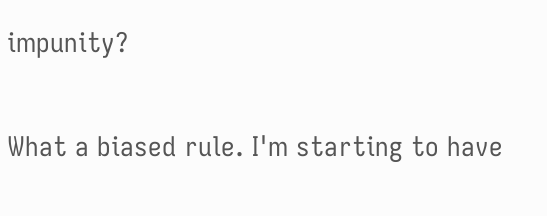impunity?

What a biased rule. I'm starting to have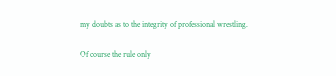my doubts as to the integrity of professional wrestling.

Of course the rule only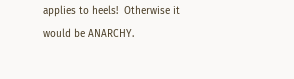applies to heels!  Otherwise it would be ANARCHY.